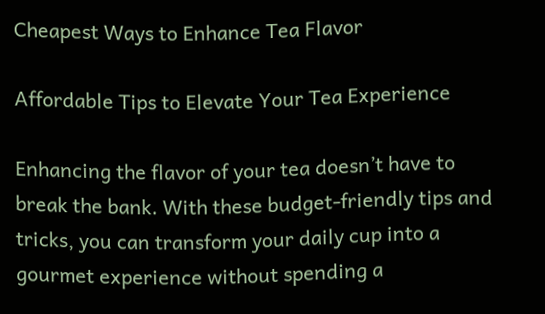Cheapest Ways to Enhance Tea Flavor

Affordable Tips to Elevate Your Tea Experience

Enhancing the flavor of your tea doesn’t have to break the bank. With these budget-friendly tips and tricks, you can transform your daily cup into a gourmet experience without spending a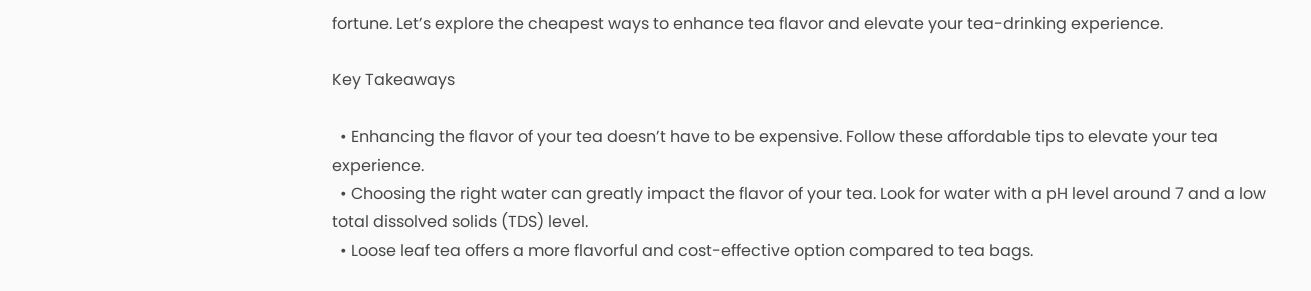fortune. Let’s explore the cheapest ways to enhance tea flavor and elevate your tea-drinking experience.

Key Takeaways

  • Enhancing the flavor of your tea doesn’t have to be expensive. Follow these affordable tips to elevate your tea experience.
  • Choosing the right water can greatly impact the flavor of your tea. Look for water with a pH level around 7 and a low total dissolved solids (TDS) level.
  • Loose leaf tea offers a more flavorful and cost-effective option compared to tea bags.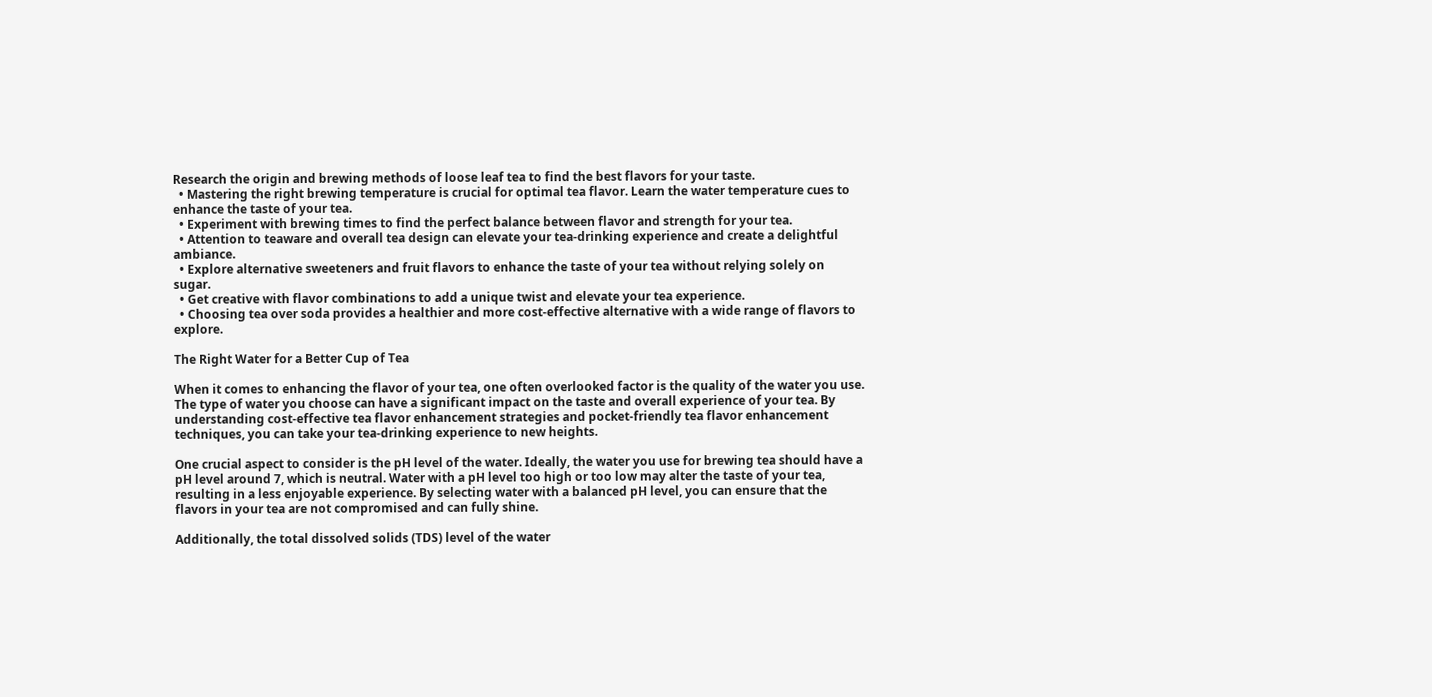Research the origin and brewing methods of loose leaf tea to find the best flavors for your taste.
  • Mastering the right brewing temperature is crucial for optimal tea flavor. Learn the water temperature cues to enhance the taste of your tea.
  • Experiment with brewing times to find the perfect balance between flavor and strength for your tea.
  • Attention to teaware and overall tea design can elevate your tea-drinking experience and create a delightful ambiance.
  • Explore alternative sweeteners and fruit flavors to enhance the taste of your tea without relying solely on sugar.
  • Get creative with flavor combinations to add a unique twist and elevate your tea experience.
  • Choosing tea over soda provides a healthier and more cost-effective alternative with a wide range of flavors to explore.

The Right Water for a Better Cup of Tea

When it comes to enhancing the flavor of your tea, one often overlooked factor is the quality of the water you use. The type of water you choose can have a significant impact on the taste and overall experience of your tea. By understanding cost-effective tea flavor enhancement strategies and pocket-friendly tea flavor enhancement techniques, you can take your tea-drinking experience to new heights.

One crucial aspect to consider is the pH level of the water. Ideally, the water you use for brewing tea should have a pH level around 7, which is neutral. Water with a pH level too high or too low may alter the taste of your tea, resulting in a less enjoyable experience. By selecting water with a balanced pH level, you can ensure that the flavors in your tea are not compromised and can fully shine.

Additionally, the total dissolved solids (TDS) level of the water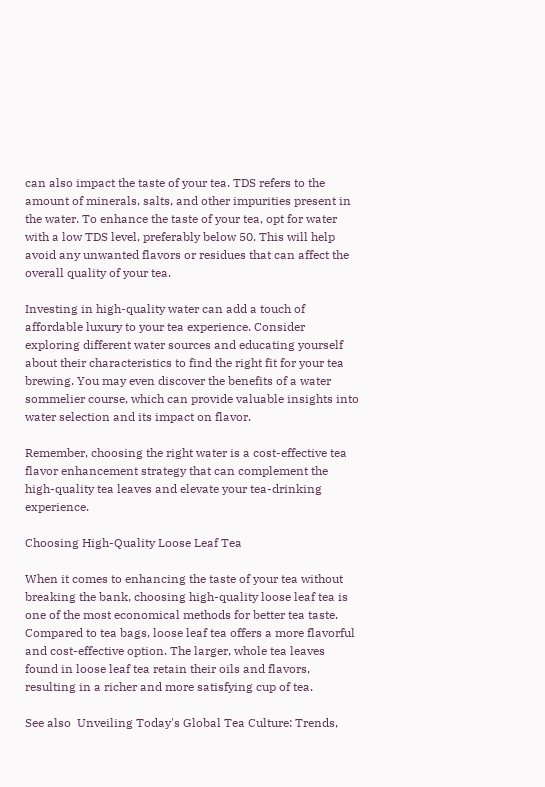can also impact the taste of your tea. TDS refers to the amount of minerals, salts, and other impurities present in the water. To enhance the taste of your tea, opt for water with a low TDS level, preferably below 50. This will help avoid any unwanted flavors or residues that can affect the overall quality of your tea.

Investing in high-quality water can add a touch of affordable luxury to your tea experience. Consider exploring different water sources and educating yourself about their characteristics to find the right fit for your tea brewing. You may even discover the benefits of a water sommelier course, which can provide valuable insights into water selection and its impact on flavor.

Remember, choosing the right water is a cost-effective tea flavor enhancement strategy that can complement the high-quality tea leaves and elevate your tea-drinking experience.

Choosing High-Quality Loose Leaf Tea

When it comes to enhancing the taste of your tea without breaking the bank, choosing high-quality loose leaf tea is one of the most economical methods for better tea taste. Compared to tea bags, loose leaf tea offers a more flavorful and cost-effective option. The larger, whole tea leaves found in loose leaf tea retain their oils and flavors, resulting in a richer and more satisfying cup of tea.

See also  Unveiling Today's Global Tea Culture: Trends,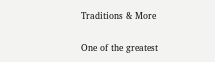Traditions & More

One of the greatest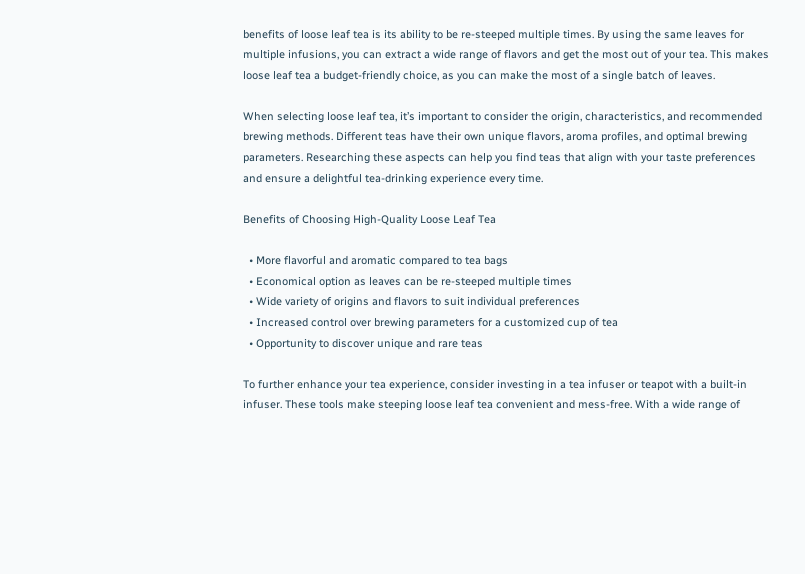benefits of loose leaf tea is its ability to be re-steeped multiple times. By using the same leaves for multiple infusions, you can extract a wide range of flavors and get the most out of your tea. This makes loose leaf tea a budget-friendly choice, as you can make the most of a single batch of leaves.

When selecting loose leaf tea, it’s important to consider the origin, characteristics, and recommended brewing methods. Different teas have their own unique flavors, aroma profiles, and optimal brewing parameters. Researching these aspects can help you find teas that align with your taste preferences and ensure a delightful tea-drinking experience every time.

Benefits of Choosing High-Quality Loose Leaf Tea

  • More flavorful and aromatic compared to tea bags
  • Economical option as leaves can be re-steeped multiple times
  • Wide variety of origins and flavors to suit individual preferences
  • Increased control over brewing parameters for a customized cup of tea
  • Opportunity to discover unique and rare teas

To further enhance your tea experience, consider investing in a tea infuser or teapot with a built-in infuser. These tools make steeping loose leaf tea convenient and mess-free. With a wide range of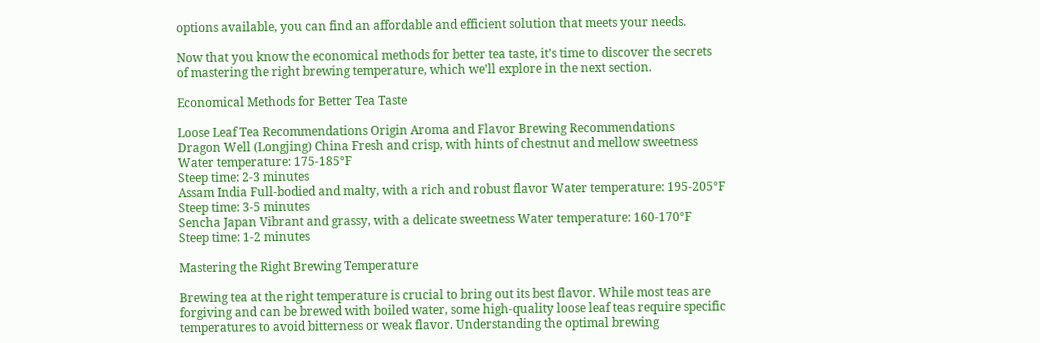options available, you can find an affordable and efficient solution that meets your needs.

Now that you know the economical methods for better tea taste, it’s time to discover the secrets of mastering the right brewing temperature, which we’ll explore in the next section.

Economical Methods for Better Tea Taste

Loose Leaf Tea Recommendations Origin Aroma and Flavor Brewing Recommendations
Dragon Well (Longjing) China Fresh and crisp, with hints of chestnut and mellow sweetness Water temperature: 175-185°F
Steep time: 2-3 minutes
Assam India Full-bodied and malty, with a rich and robust flavor Water temperature: 195-205°F
Steep time: 3-5 minutes
Sencha Japan Vibrant and grassy, with a delicate sweetness Water temperature: 160-170°F
Steep time: 1-2 minutes

Mastering the Right Brewing Temperature

Brewing tea at the right temperature is crucial to bring out its best flavor. While most teas are forgiving and can be brewed with boiled water, some high-quality loose leaf teas require specific temperatures to avoid bitterness or weak flavor. Understanding the optimal brewing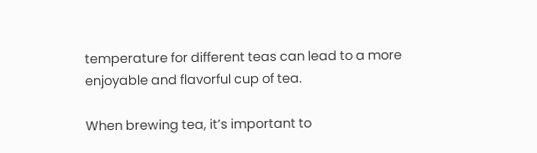temperature for different teas can lead to a more enjoyable and flavorful cup of tea.

When brewing tea, it’s important to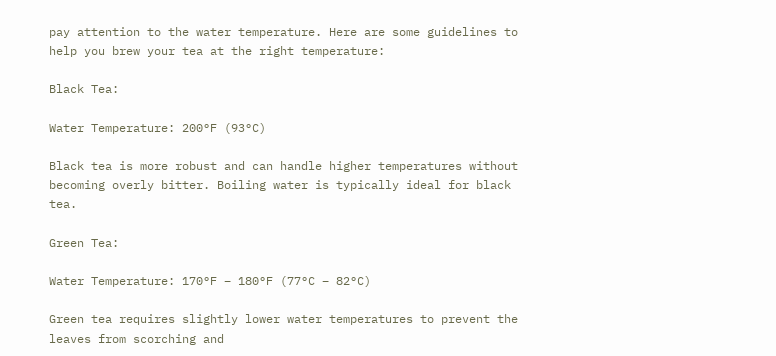pay attention to the water temperature. Here are some guidelines to help you brew your tea at the right temperature:

Black Tea:

Water Temperature: 200°F (93°C)

Black tea is more robust and can handle higher temperatures without becoming overly bitter. Boiling water is typically ideal for black tea.

Green Tea:

Water Temperature: 170°F – 180°F (77°C – 82°C)

Green tea requires slightly lower water temperatures to prevent the leaves from scorching and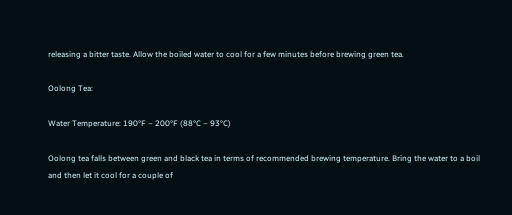releasing a bitter taste. Allow the boiled water to cool for a few minutes before brewing green tea.

Oolong Tea:

Water Temperature: 190°F – 200°F (88°C – 93°C)

Oolong tea falls between green and black tea in terms of recommended brewing temperature. Bring the water to a boil and then let it cool for a couple of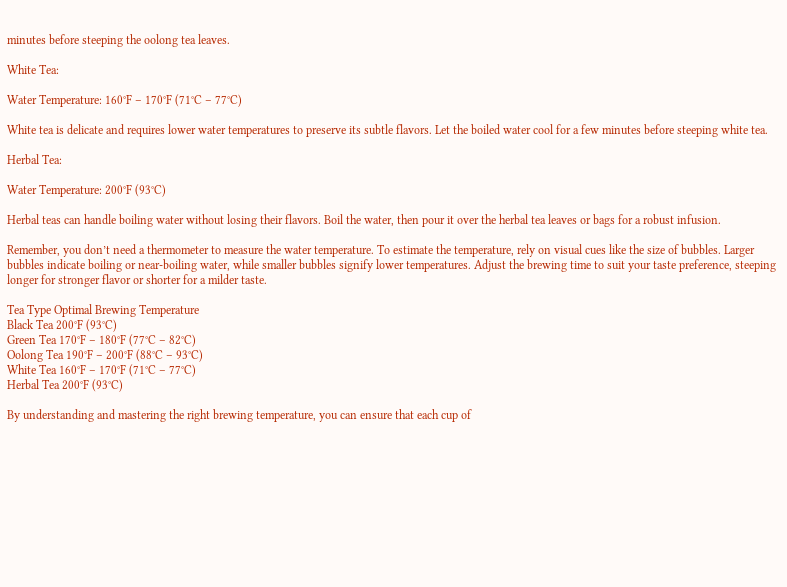minutes before steeping the oolong tea leaves.

White Tea:

Water Temperature: 160°F – 170°F (71°C – 77°C)

White tea is delicate and requires lower water temperatures to preserve its subtle flavors. Let the boiled water cool for a few minutes before steeping white tea.

Herbal Tea:

Water Temperature: 200°F (93°C)

Herbal teas can handle boiling water without losing their flavors. Boil the water, then pour it over the herbal tea leaves or bags for a robust infusion.

Remember, you don’t need a thermometer to measure the water temperature. To estimate the temperature, rely on visual cues like the size of bubbles. Larger bubbles indicate boiling or near-boiling water, while smaller bubbles signify lower temperatures. Adjust the brewing time to suit your taste preference, steeping longer for stronger flavor or shorter for a milder taste.

Tea Type Optimal Brewing Temperature
Black Tea 200°F (93°C)
Green Tea 170°F – 180°F (77°C – 82°C)
Oolong Tea 190°F – 200°F (88°C – 93°C)
White Tea 160°F – 170°F (71°C – 77°C)
Herbal Tea 200°F (93°C)

By understanding and mastering the right brewing temperature, you can ensure that each cup of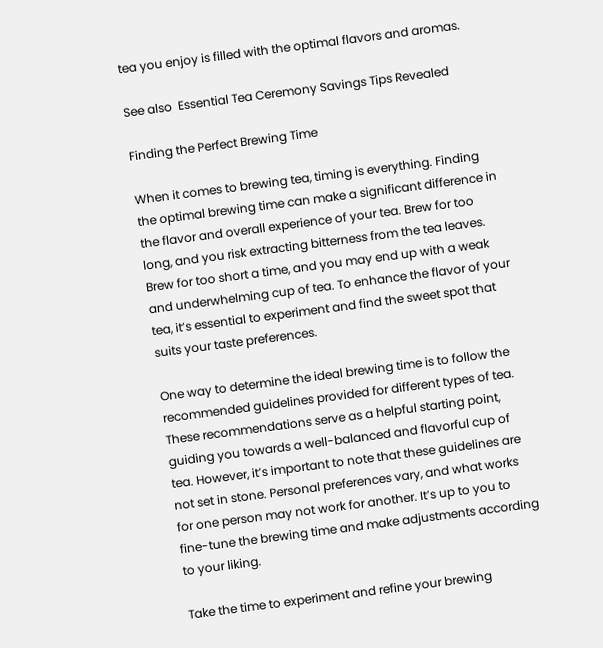tea you enjoy is filled with the optimal flavors and aromas.

See also  Essential Tea Ceremony Savings Tips Revealed

Finding the Perfect Brewing Time

When it comes to brewing tea, timing is everything. Finding the optimal brewing time can make a significant difference in the flavor and overall experience of your tea. Brew for too long, and you risk extracting bitterness from the tea leaves. Brew for too short a time, and you may end up with a weak and underwhelming cup of tea. To enhance the flavor of your tea, it’s essential to experiment and find the sweet spot that suits your taste preferences.

One way to determine the ideal brewing time is to follow the recommended guidelines provided for different types of tea. These recommendations serve as a helpful starting point, guiding you towards a well-balanced and flavorful cup of tea. However, it’s important to note that these guidelines are not set in stone. Personal preferences vary, and what works for one person may not work for another. It’s up to you to fine-tune the brewing time and make adjustments according to your liking.

Take the time to experiment and refine your brewing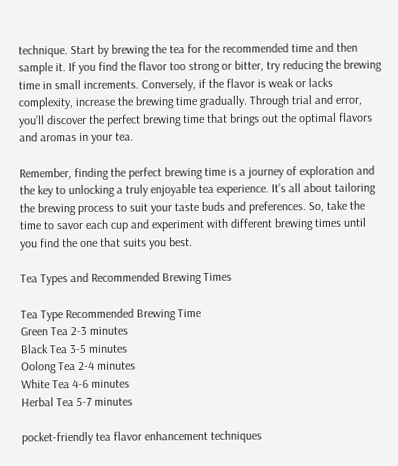technique. Start by brewing the tea for the recommended time and then sample it. If you find the flavor too strong or bitter, try reducing the brewing time in small increments. Conversely, if the flavor is weak or lacks complexity, increase the brewing time gradually. Through trial and error, you’ll discover the perfect brewing time that brings out the optimal flavors and aromas in your tea.

Remember, finding the perfect brewing time is a journey of exploration and the key to unlocking a truly enjoyable tea experience. It’s all about tailoring the brewing process to suit your taste buds and preferences. So, take the time to savor each cup and experiment with different brewing times until you find the one that suits you best.

Tea Types and Recommended Brewing Times

Tea Type Recommended Brewing Time
Green Tea 2-3 minutes
Black Tea 3-5 minutes
Oolong Tea 2-4 minutes
White Tea 4-6 minutes
Herbal Tea 5-7 minutes

pocket-friendly tea flavor enhancement techniques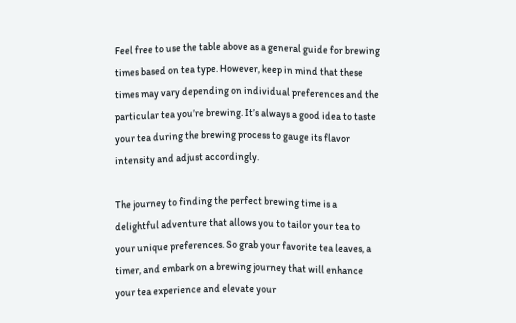Feel free to use the table above as a general guide for brewing times based on tea type. However, keep in mind that these times may vary depending on individual preferences and the particular tea you’re brewing. It’s always a good idea to taste your tea during the brewing process to gauge its flavor intensity and adjust accordingly.

The journey to finding the perfect brewing time is a delightful adventure that allows you to tailor your tea to your unique preferences. So grab your favorite tea leaves, a timer, and embark on a brewing journey that will enhance your tea experience and elevate your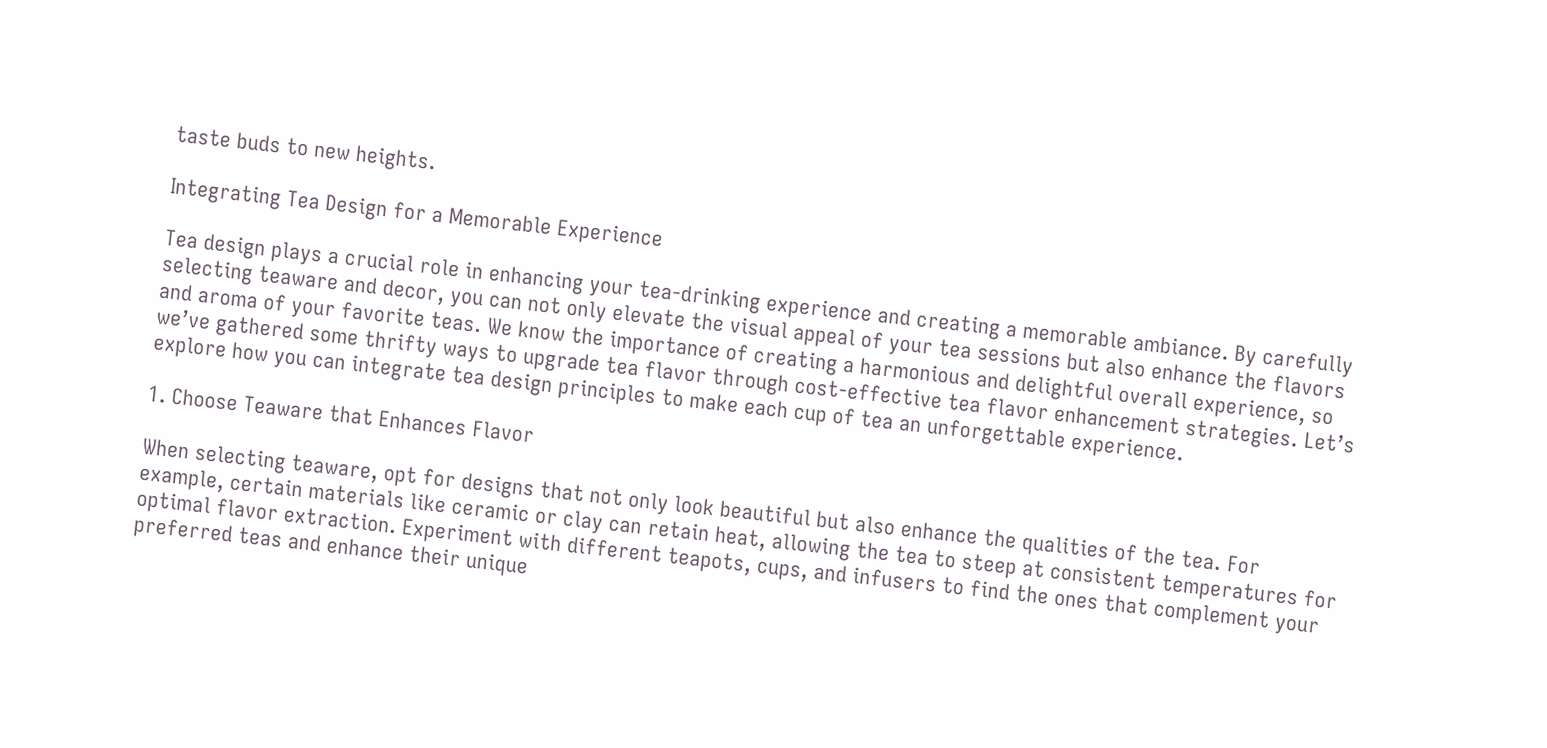taste buds to new heights.

Integrating Tea Design for a Memorable Experience

Tea design plays a crucial role in enhancing your tea-drinking experience and creating a memorable ambiance. By carefully selecting teaware and decor, you can not only elevate the visual appeal of your tea sessions but also enhance the flavors and aroma of your favorite teas. We know the importance of creating a harmonious and delightful overall experience, so we’ve gathered some thrifty ways to upgrade tea flavor through cost-effective tea flavor enhancement strategies. Let’s explore how you can integrate tea design principles to make each cup of tea an unforgettable experience.

1. Choose Teaware that Enhances Flavor

When selecting teaware, opt for designs that not only look beautiful but also enhance the qualities of the tea. For example, certain materials like ceramic or clay can retain heat, allowing the tea to steep at consistent temperatures for optimal flavor extraction. Experiment with different teapots, cups, and infusers to find the ones that complement your preferred teas and enhance their unique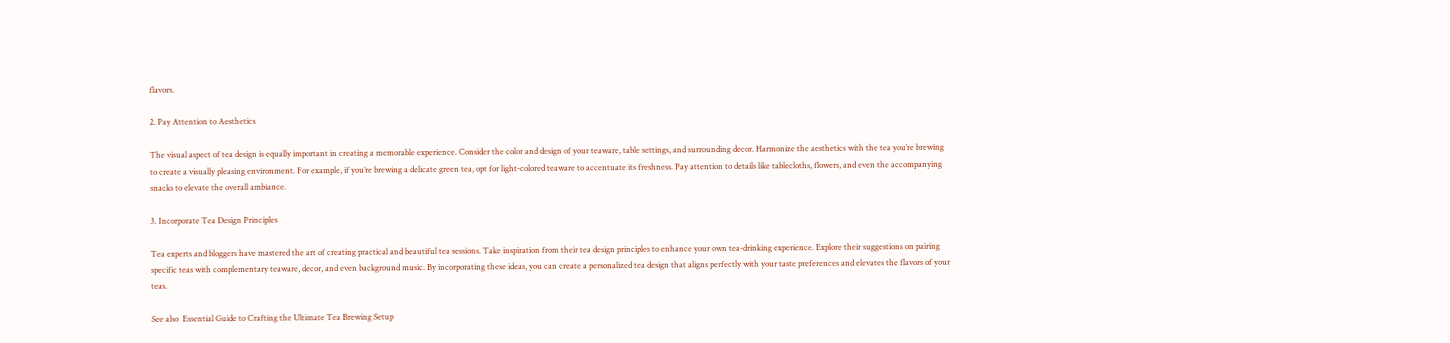flavors.

2. Pay Attention to Aesthetics

The visual aspect of tea design is equally important in creating a memorable experience. Consider the color and design of your teaware, table settings, and surrounding decor. Harmonize the aesthetics with the tea you’re brewing to create a visually pleasing environment. For example, if you’re brewing a delicate green tea, opt for light-colored teaware to accentuate its freshness. Pay attention to details like tablecloths, flowers, and even the accompanying snacks to elevate the overall ambiance.

3. Incorporate Tea Design Principles

Tea experts and bloggers have mastered the art of creating practical and beautiful tea sessions. Take inspiration from their tea design principles to enhance your own tea-drinking experience. Explore their suggestions on pairing specific teas with complementary teaware, decor, and even background music. By incorporating these ideas, you can create a personalized tea design that aligns perfectly with your taste preferences and elevates the flavors of your teas.

See also  Essential Guide to Crafting the Ultimate Tea Brewing Setup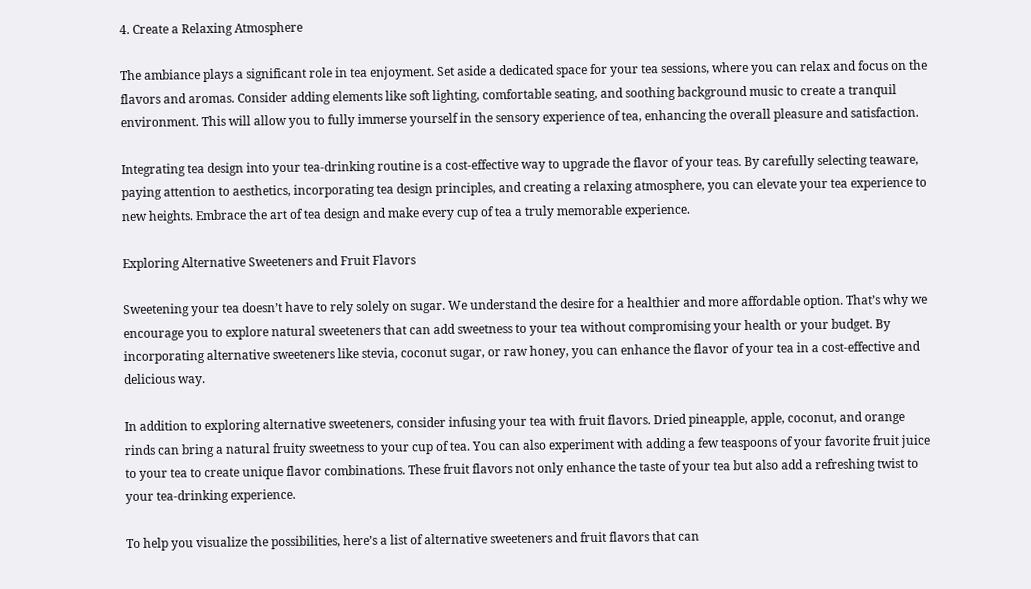4. Create a Relaxing Atmosphere

The ambiance plays a significant role in tea enjoyment. Set aside a dedicated space for your tea sessions, where you can relax and focus on the flavors and aromas. Consider adding elements like soft lighting, comfortable seating, and soothing background music to create a tranquil environment. This will allow you to fully immerse yourself in the sensory experience of tea, enhancing the overall pleasure and satisfaction.

Integrating tea design into your tea-drinking routine is a cost-effective way to upgrade the flavor of your teas. By carefully selecting teaware, paying attention to aesthetics, incorporating tea design principles, and creating a relaxing atmosphere, you can elevate your tea experience to new heights. Embrace the art of tea design and make every cup of tea a truly memorable experience.

Exploring Alternative Sweeteners and Fruit Flavors

Sweetening your tea doesn’t have to rely solely on sugar. We understand the desire for a healthier and more affordable option. That’s why we encourage you to explore natural sweeteners that can add sweetness to your tea without compromising your health or your budget. By incorporating alternative sweeteners like stevia, coconut sugar, or raw honey, you can enhance the flavor of your tea in a cost-effective and delicious way.

In addition to exploring alternative sweeteners, consider infusing your tea with fruit flavors. Dried pineapple, apple, coconut, and orange rinds can bring a natural fruity sweetness to your cup of tea. You can also experiment with adding a few teaspoons of your favorite fruit juice to your tea to create unique flavor combinations. These fruit flavors not only enhance the taste of your tea but also add a refreshing twist to your tea-drinking experience.

To help you visualize the possibilities, here’s a list of alternative sweeteners and fruit flavors that can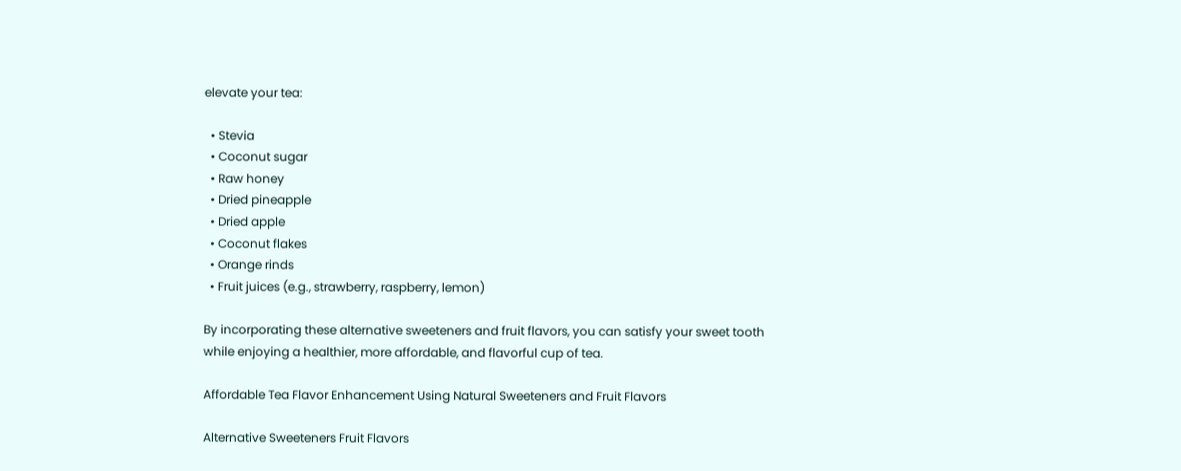elevate your tea:

  • Stevia
  • Coconut sugar
  • Raw honey
  • Dried pineapple
  • Dried apple
  • Coconut flakes
  • Orange rinds
  • Fruit juices (e.g., strawberry, raspberry, lemon)

By incorporating these alternative sweeteners and fruit flavors, you can satisfy your sweet tooth while enjoying a healthier, more affordable, and flavorful cup of tea.

Affordable Tea Flavor Enhancement Using Natural Sweeteners and Fruit Flavors

Alternative Sweeteners Fruit Flavors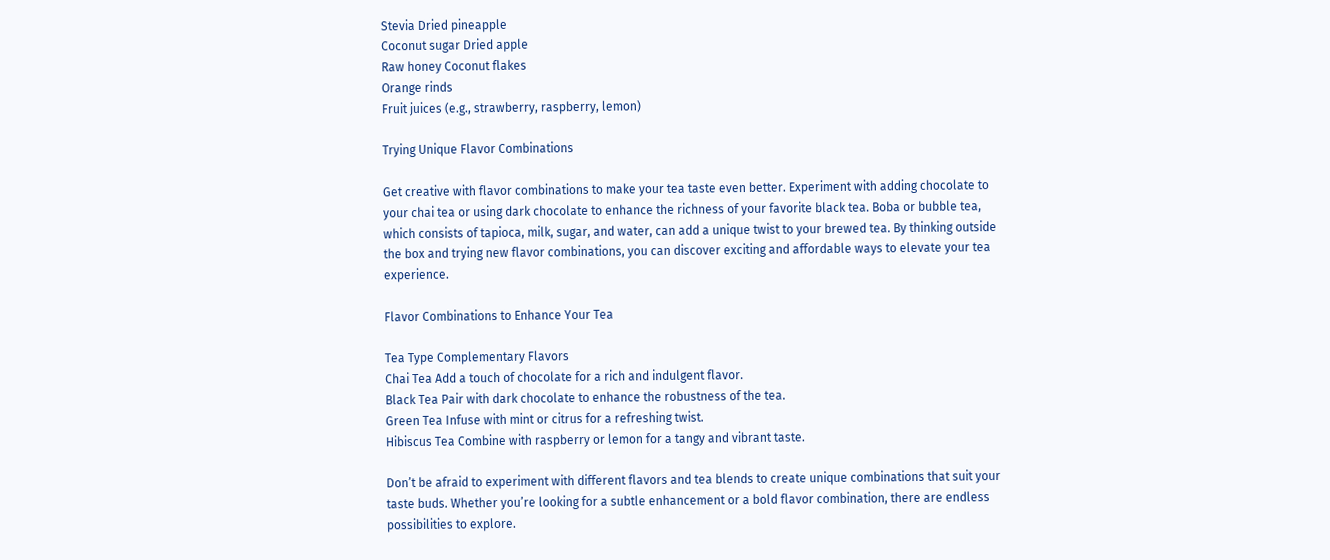Stevia Dried pineapple
Coconut sugar Dried apple
Raw honey Coconut flakes
Orange rinds
Fruit juices (e.g., strawberry, raspberry, lemon)

Trying Unique Flavor Combinations

Get creative with flavor combinations to make your tea taste even better. Experiment with adding chocolate to your chai tea or using dark chocolate to enhance the richness of your favorite black tea. Boba or bubble tea, which consists of tapioca, milk, sugar, and water, can add a unique twist to your brewed tea. By thinking outside the box and trying new flavor combinations, you can discover exciting and affordable ways to elevate your tea experience.

Flavor Combinations to Enhance Your Tea

Tea Type Complementary Flavors
Chai Tea Add a touch of chocolate for a rich and indulgent flavor.
Black Tea Pair with dark chocolate to enhance the robustness of the tea.
Green Tea Infuse with mint or citrus for a refreshing twist.
Hibiscus Tea Combine with raspberry or lemon for a tangy and vibrant taste.

Don’t be afraid to experiment with different flavors and tea blends to create unique combinations that suit your taste buds. Whether you’re looking for a subtle enhancement or a bold flavor combination, there are endless possibilities to explore.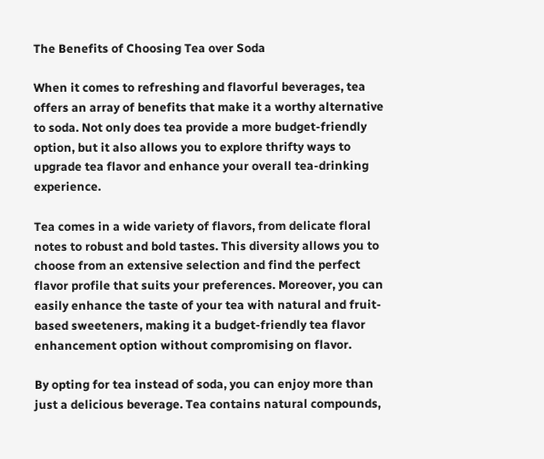The Benefits of Choosing Tea over Soda

When it comes to refreshing and flavorful beverages, tea offers an array of benefits that make it a worthy alternative to soda. Not only does tea provide a more budget-friendly option, but it also allows you to explore thrifty ways to upgrade tea flavor and enhance your overall tea-drinking experience.

Tea comes in a wide variety of flavors, from delicate floral notes to robust and bold tastes. This diversity allows you to choose from an extensive selection and find the perfect flavor profile that suits your preferences. Moreover, you can easily enhance the taste of your tea with natural and fruit-based sweeteners, making it a budget-friendly tea flavor enhancement option without compromising on flavor.

By opting for tea instead of soda, you can enjoy more than just a delicious beverage. Tea contains natural compounds,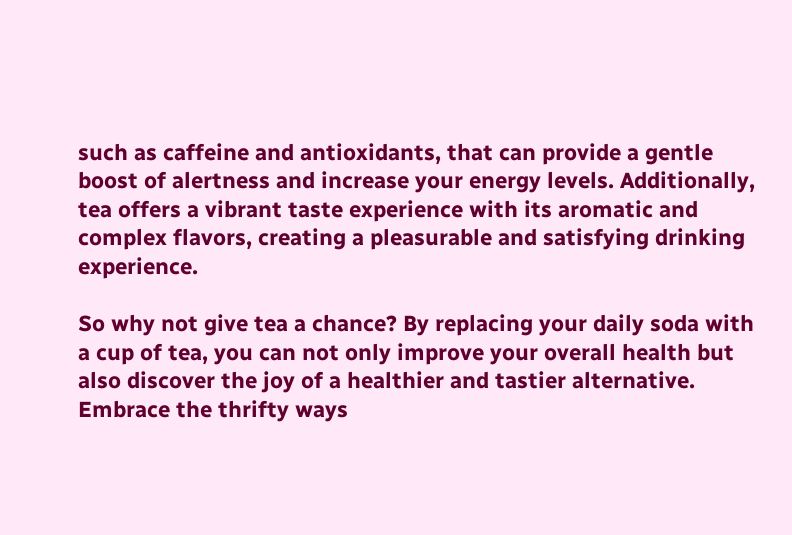such as caffeine and antioxidants, that can provide a gentle boost of alertness and increase your energy levels. Additionally, tea offers a vibrant taste experience with its aromatic and complex flavors, creating a pleasurable and satisfying drinking experience.

So why not give tea a chance? By replacing your daily soda with a cup of tea, you can not only improve your overall health but also discover the joy of a healthier and tastier alternative. Embrace the thrifty ways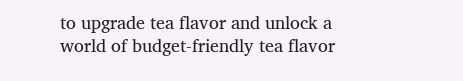to upgrade tea flavor and unlock a world of budget-friendly tea flavor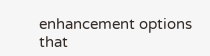enhancement options that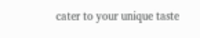cater to your unique taste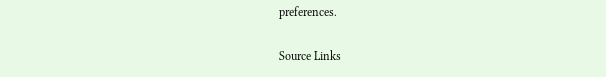preferences.

Source Links